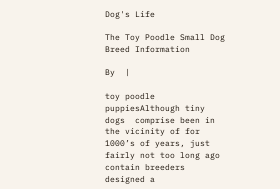Dog's Life

The Toy Poodle Small Dog Breed Information

By  |

toy poodle puppiesAlthough tiny dogs  comprise been in the vicinity of for 1000’s of years, just fairly not too long ago contain breeders designed a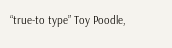“true-to type” Toy Poodle,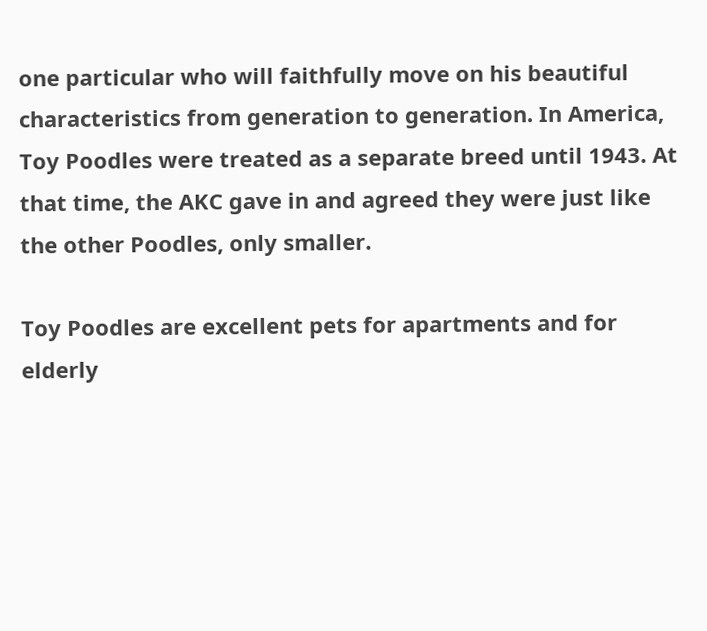one particular who will faithfully move on his beautiful characteristics from generation to generation. In America, Toy Poodles were treated as a separate breed until 1943. At that time, the AKC gave in and agreed they were just like the other Poodles, only smaller.

Toy Poodles are excellent pets for apartments and for elderly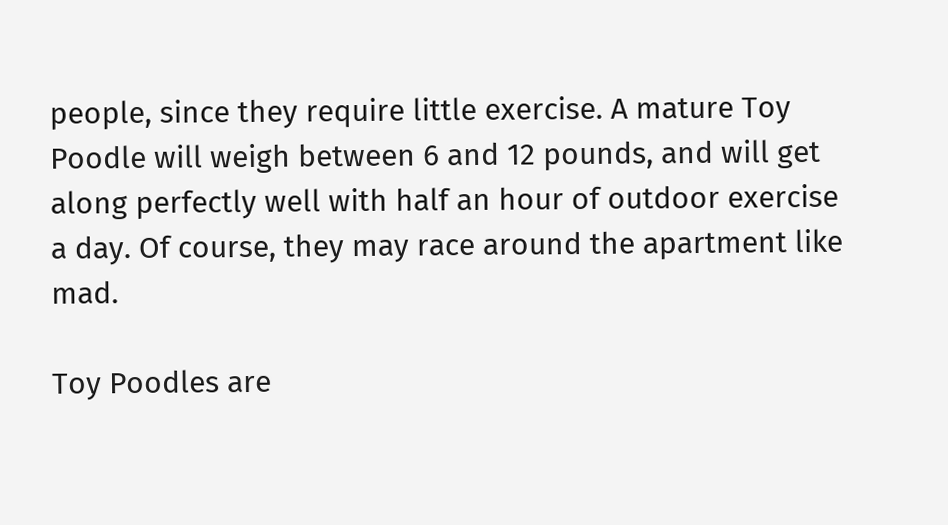people, since they require little exercise. A mature Toy Poodle will weigh between 6 and 12 pounds, and will get along perfectly well with half an hour of outdoor exercise a day. Of course, they may race around the apartment like mad.

Toy Poodles are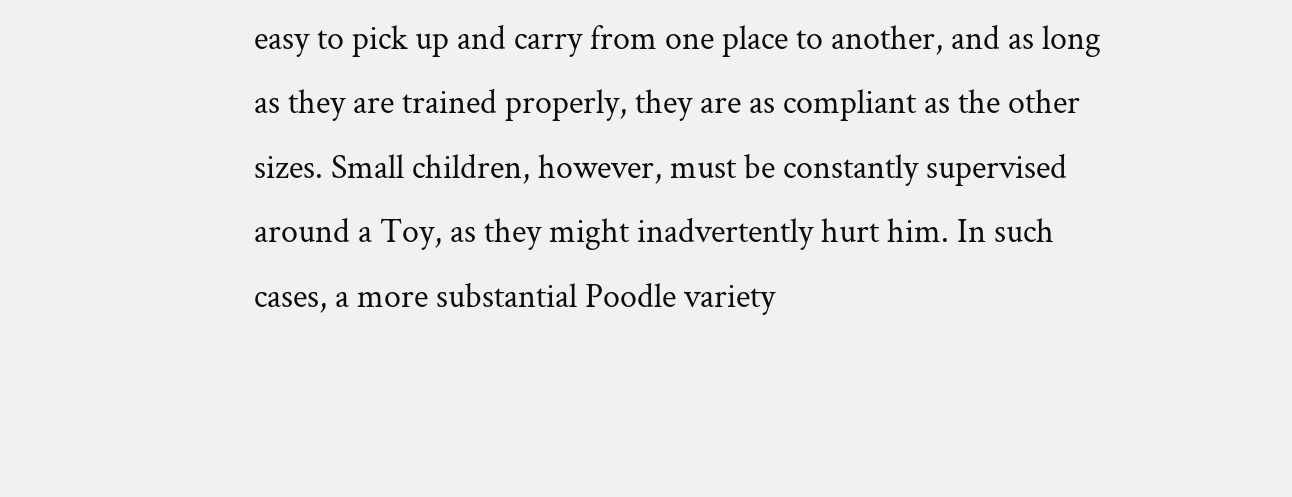easy to pick up and carry from one place to another, and as long as they are trained properly, they are as compliant as the other sizes. Small children, however, must be constantly supervised around a Toy, as they might inadvertently hurt him. In such cases, a more substantial Poodle variety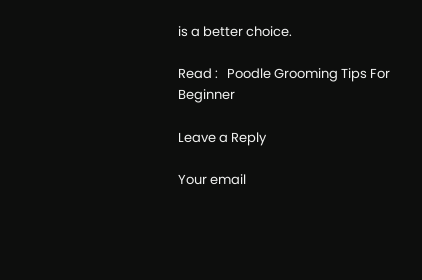is a better choice.

Read :   Poodle Grooming Tips For Beginner

Leave a Reply

Your email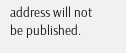address will not be published.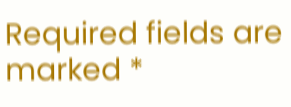Required fields are marked *